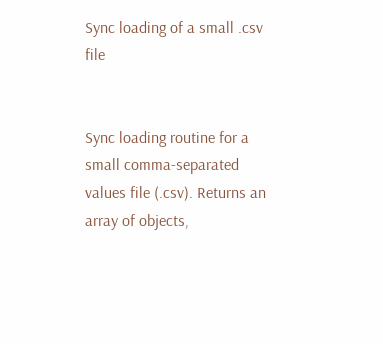Sync loading of a small .csv file


Sync loading routine for a small comma-separated values file (.csv). Returns an array of objects,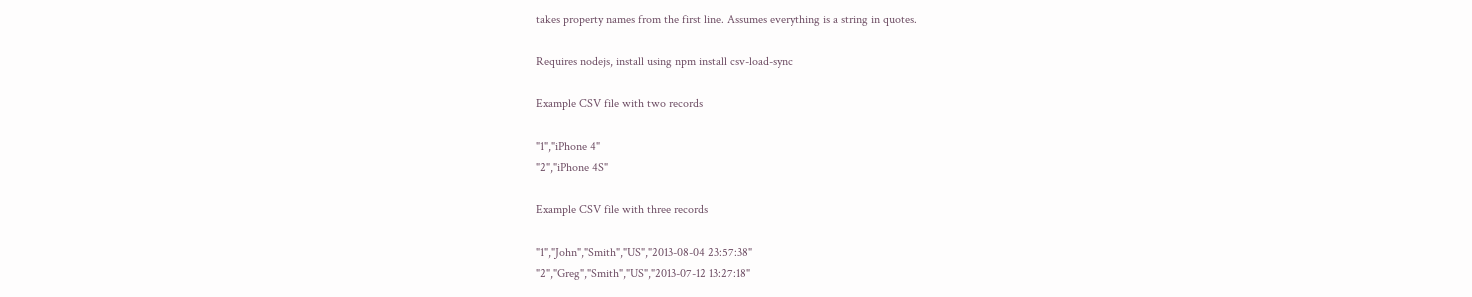takes property names from the first line. Assumes everything is a string in quotes.

Requires nodejs, install using npm install csv-load-sync

Example CSV file with two records

"1","iPhone 4"
"2","iPhone 4S"

Example CSV file with three records

"1","John","Smith","US","2013-08-04 23:57:38"
"2","Greg","Smith","US","2013-07-12 13:27:18"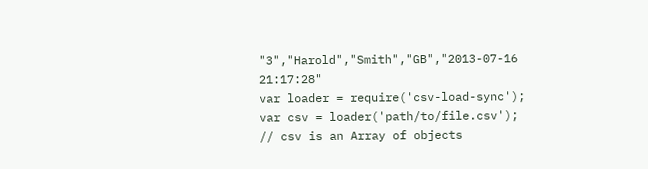"3","Harold","Smith","GB","2013-07-16 21:17:28"
var loader = require('csv-load-sync');
var csv = loader('path/to/file.csv');
// csv is an Array of objects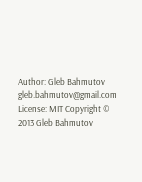Author: Gleb Bahmutov gleb.bahmutov@gmail.com License: MIT Copyright © 2013 Gleb Bahmutov